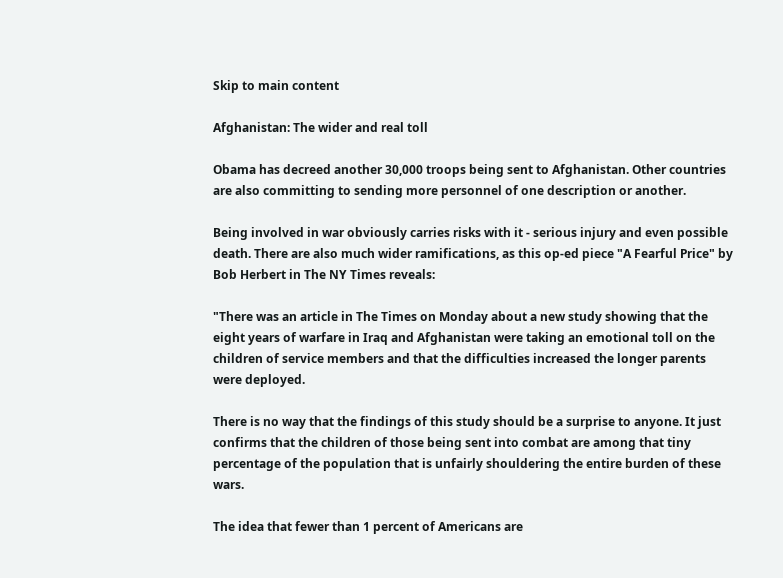Skip to main content

Afghanistan: The wider and real toll

Obama has decreed another 30,000 troops being sent to Afghanistan. Other countries are also committing to sending more personnel of one description or another.

Being involved in war obviously carries risks with it - serious injury and even possible death. There are also much wider ramifications, as this op-ed piece "A Fearful Price" by Bob Herbert in The NY Times reveals:

"There was an article in The Times on Monday about a new study showing that the eight years of warfare in Iraq and Afghanistan were taking an emotional toll on the children of service members and that the difficulties increased the longer parents were deployed.

There is no way that the findings of this study should be a surprise to anyone. It just confirms that the children of those being sent into combat are among that tiny percentage of the population that is unfairly shouldering the entire burden of these wars.

The idea that fewer than 1 percent of Americans are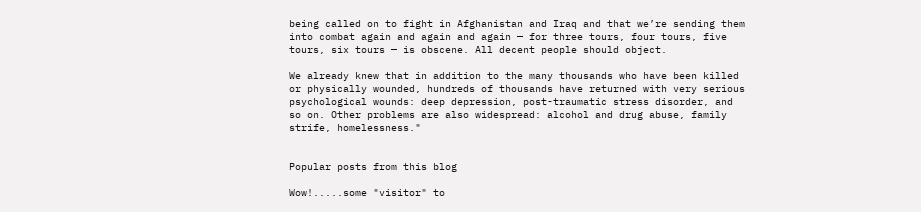being called on to fight in Afghanistan and Iraq and that we’re sending them into combat again and again and again — for three tours, four tours, five tours, six tours — is obscene. All decent people should object.

We already knew that in addition to the many thousands who have been killed or physically wounded, hundreds of thousands have returned with very serious psychological wounds: deep depression, post-traumatic stress disorder, and so on. Other problems are also widespread: alcohol and drug abuse, family strife, homelessness."


Popular posts from this blog

Wow!.....some "visitor" to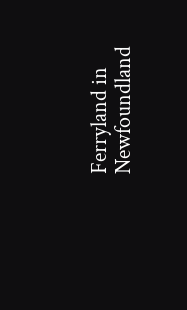Ferryland in Newfoundland